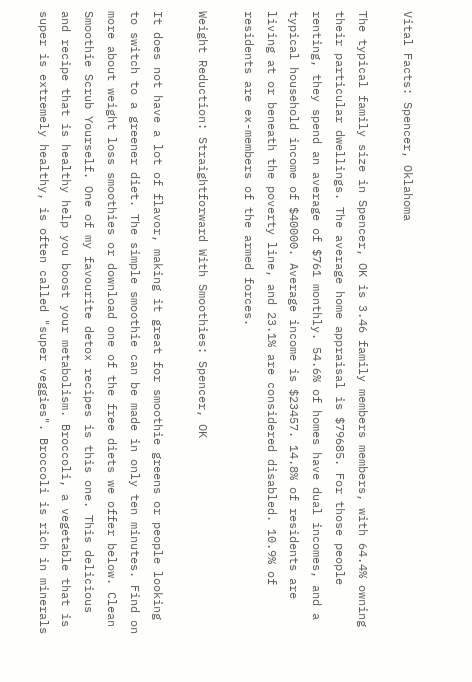Vital Facts: Spencer, Oklahoma

The typical family size in Spencer, OK is 3.46 family members members, with 64.4% owning their particular dwellings. The average home appraisal is $79685. For those people renting, they spend an average of $761 monthly. 54.6% of homes have dual incomes, and a typical household income of $40000. Average income is $23457. 14.8% of residents are living at or beneath the poverty line, and 23.1% are considered disabled. 10.9% of residents are ex-members of the armed forces.

Weight Reduction: Straightforward With Smoothies: Spencer, OK

It does not have a lot of flavor, making it great for smoothie greens or people looking to switch to a greener diet. The simple smoothie can be made in only ten minutes. Find on more about weight loss smoothies or download one of the free diets we offer below. Clean Smoothie Scrub Yourself. One of my favourite detox recipes is this one. This delicious and recipe that is healthy help you boost your metabolism. Broccoli, a vegetable that is super is extremely healthy, is often called "super veggies". Broccoli is rich in minerals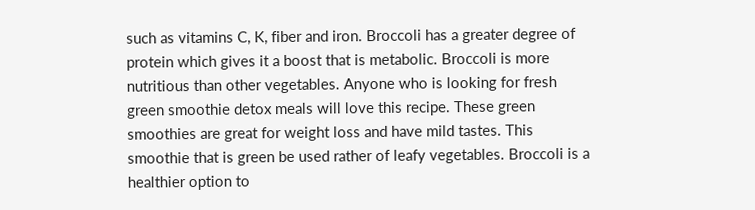such as vitamins C, K, fiber and iron. Broccoli has a greater degree of protein which gives it a boost that is metabolic. Broccoli is more nutritious than other vegetables. Anyone who is looking for fresh green smoothie detox meals will love this recipe. These green smoothies are great for weight loss and have mild tastes. This smoothie that is green be used rather of leafy vegetables. Broccoli is a healthier option to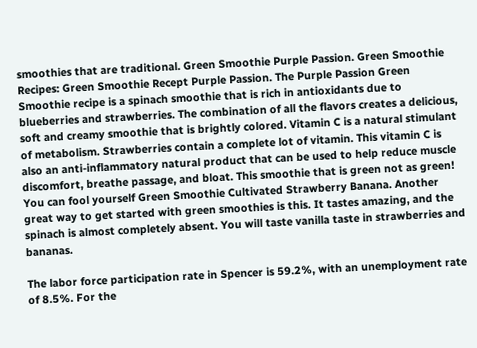smoothies that are traditional. Green Smoothie Purple Passion. Green Smoothie Recipes: Green Smoothie Recept Purple Passion. The Purple Passion Green Smoothie recipe is a spinach smoothie that is rich in antioxidants due to blueberries and strawberries. The combination of all the flavors creates a delicious, soft and creamy smoothie that is brightly colored. Vitamin C is a natural stimulant of metabolism. Strawberries contain a complete lot of vitamin. This vitamin C is also an anti-inflammatory natural product that can be used to help reduce muscle discomfort, breathe passage, and bloat. This smoothie that is green not as green! You can fool yourself Green Smoothie Cultivated Strawberry Banana. Another great way to get started with green smoothies is this. It tastes amazing, and the spinach is almost completely absent. You will taste vanilla taste in strawberries and bananas.

The labor force participation rate in Spencer is 59.2%, with an unemployment rate of 8.5%. For the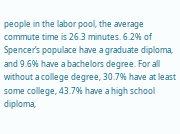people in the labor pool, the average commute time is 26.3 minutes. 6.2% of Spencer’s populace have a graduate diploma, and 9.6% have a bachelors degree. For all without a college degree, 30.7% have at least some college, 43.7% have a high school diploma,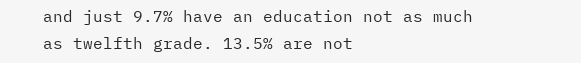and just 9.7% have an education not as much as twelfth grade. 13.5% are not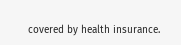covered by health insurance.